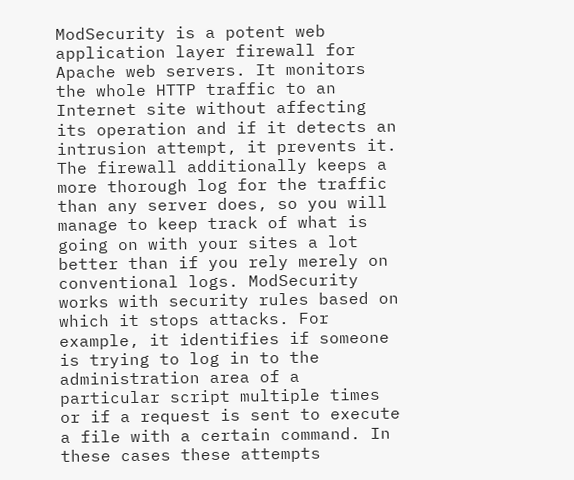ModSecurity is a potent web application layer firewall for Apache web servers. It monitors the whole HTTP traffic to an Internet site without affecting its operation and if it detects an intrusion attempt, it prevents it. The firewall additionally keeps a more thorough log for the traffic than any server does, so you will manage to keep track of what is going on with your sites a lot better than if you rely merely on conventional logs. ModSecurity works with security rules based on which it stops attacks. For example, it identifies if someone is trying to log in to the administration area of a particular script multiple times or if a request is sent to execute a file with a certain command. In these cases these attempts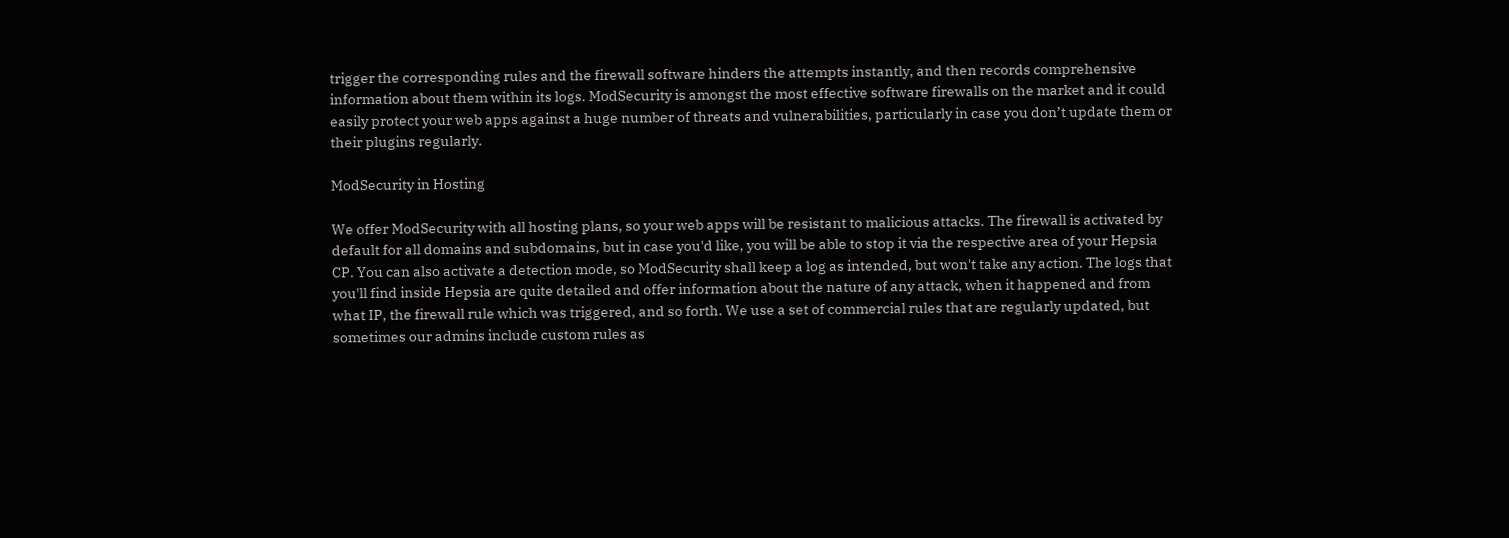trigger the corresponding rules and the firewall software hinders the attempts instantly, and then records comprehensive information about them within its logs. ModSecurity is amongst the most effective software firewalls on the market and it could easily protect your web apps against a huge number of threats and vulnerabilities, particularly in case you don’t update them or their plugins regularly.

ModSecurity in Hosting

We offer ModSecurity with all hosting plans, so your web apps will be resistant to malicious attacks. The firewall is activated by default for all domains and subdomains, but in case you'd like, you will be able to stop it via the respective area of your Hepsia CP. You can also activate a detection mode, so ModSecurity shall keep a log as intended, but won't take any action. The logs that you'll find inside Hepsia are quite detailed and offer information about the nature of any attack, when it happened and from what IP, the firewall rule which was triggered, and so forth. We use a set of commercial rules that are regularly updated, but sometimes our admins include custom rules as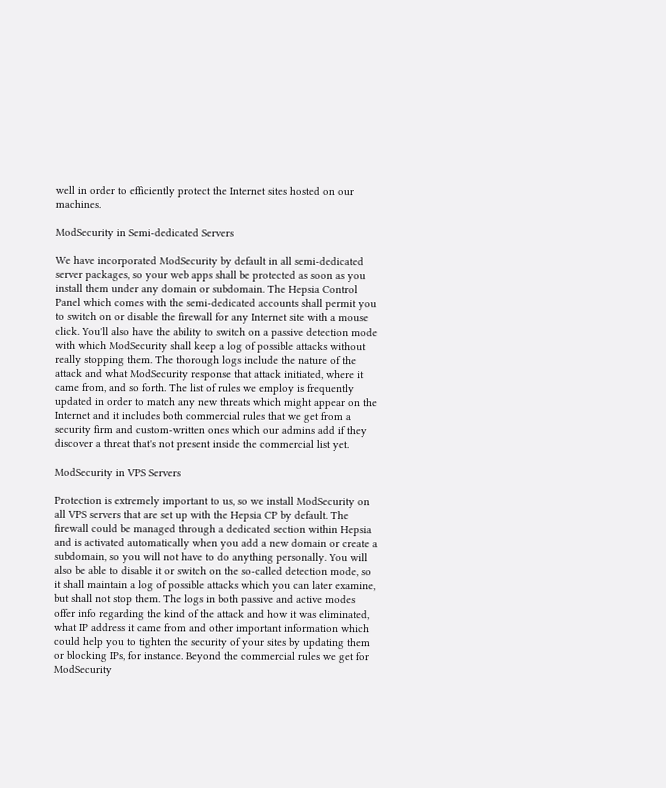well in order to efficiently protect the Internet sites hosted on our machines.

ModSecurity in Semi-dedicated Servers

We have incorporated ModSecurity by default in all semi-dedicated server packages, so your web apps shall be protected as soon as you install them under any domain or subdomain. The Hepsia Control Panel which comes with the semi-dedicated accounts shall permit you to switch on or disable the firewall for any Internet site with a mouse click. You'll also have the ability to switch on a passive detection mode with which ModSecurity shall keep a log of possible attacks without really stopping them. The thorough logs include the nature of the attack and what ModSecurity response that attack initiated, where it came from, and so forth. The list of rules we employ is frequently updated in order to match any new threats which might appear on the Internet and it includes both commercial rules that we get from a security firm and custom-written ones which our admins add if they discover a threat that's not present inside the commercial list yet.

ModSecurity in VPS Servers

Protection is extremely important to us, so we install ModSecurity on all VPS servers that are set up with the Hepsia CP by default. The firewall could be managed through a dedicated section within Hepsia and is activated automatically when you add a new domain or create a subdomain, so you will not have to do anything personally. You will also be able to disable it or switch on the so-called detection mode, so it shall maintain a log of possible attacks which you can later examine, but shall not stop them. The logs in both passive and active modes offer info regarding the kind of the attack and how it was eliminated, what IP address it came from and other important information which could help you to tighten the security of your sites by updating them or blocking IPs, for instance. Beyond the commercial rules we get for ModSecurity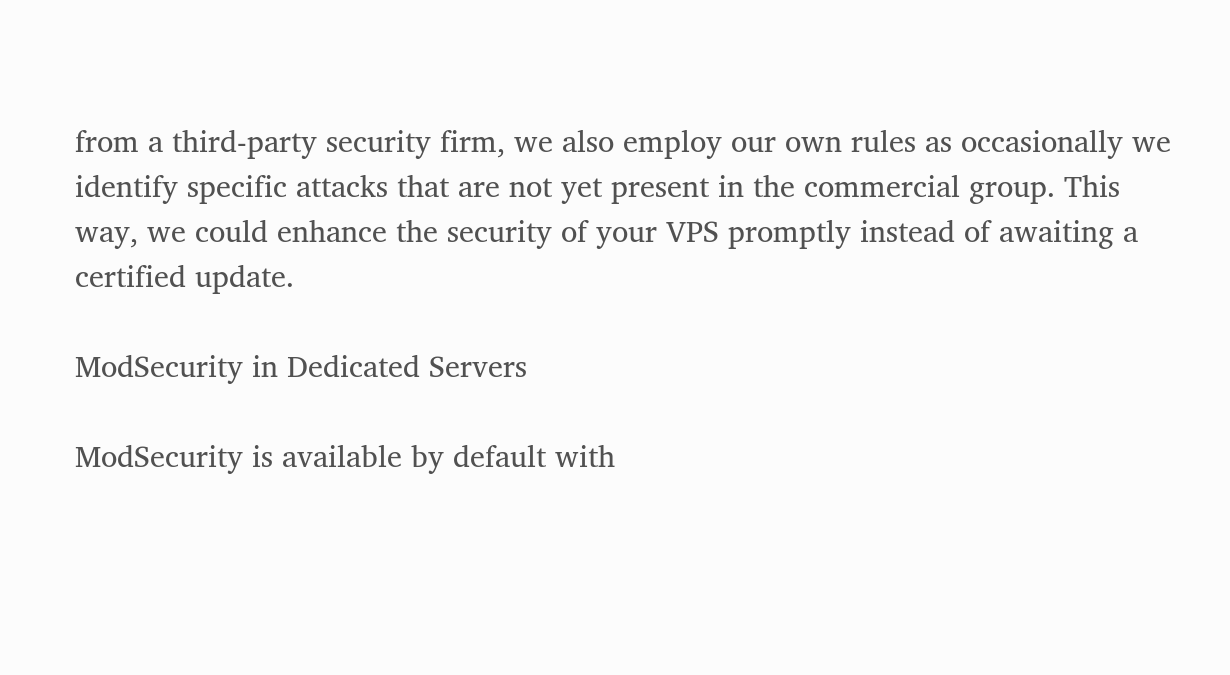from a third-party security firm, we also employ our own rules as occasionally we identify specific attacks that are not yet present in the commercial group. This way, we could enhance the security of your VPS promptly instead of awaiting a certified update.

ModSecurity in Dedicated Servers

ModSecurity is available by default with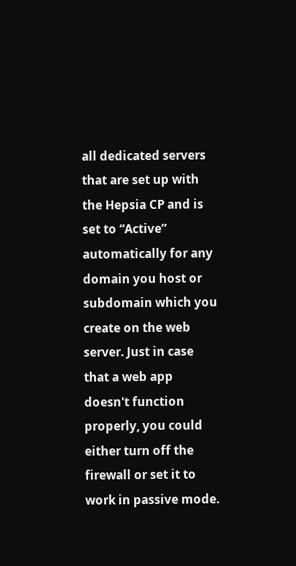all dedicated servers that are set up with the Hepsia CP and is set to “Active” automatically for any domain you host or subdomain which you create on the web server. Just in case that a web app doesn't function properly, you could either turn off the firewall or set it to work in passive mode.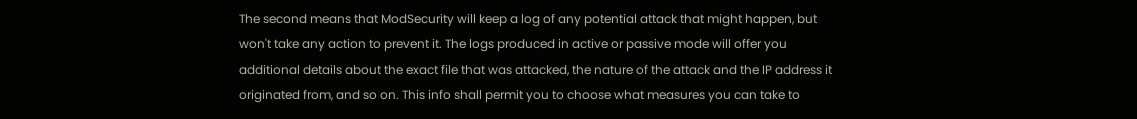The second means that ModSecurity will keep a log of any potential attack that might happen, but won't take any action to prevent it. The logs produced in active or passive mode will offer you additional details about the exact file that was attacked, the nature of the attack and the IP address it originated from, and so on. This info shall permit you to choose what measures you can take to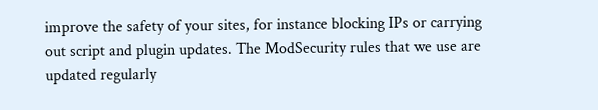improve the safety of your sites, for instance blocking IPs or carrying out script and plugin updates. The ModSecurity rules that we use are updated regularly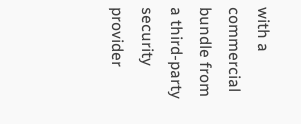with a commercial bundle from a third-party security provider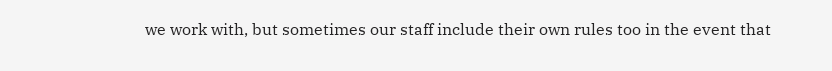we work with, but sometimes our staff include their own rules too in the event that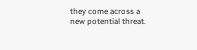they come across a new potential threat.